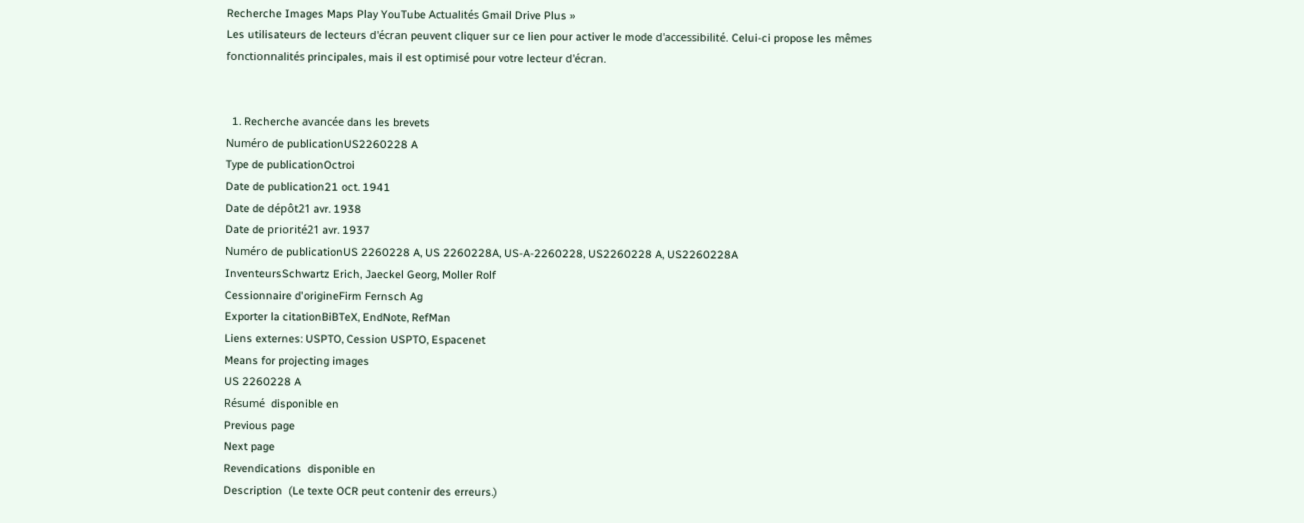Recherche Images Maps Play YouTube Actualités Gmail Drive Plus »
Les utilisateurs de lecteurs d'écran peuvent cliquer sur ce lien pour activer le mode d'accessibilité. Celui-ci propose les mêmes fonctionnalités principales, mais il est optimisé pour votre lecteur d'écran.


  1. Recherche avancée dans les brevets
Numéro de publicationUS2260228 A
Type de publicationOctroi
Date de publication21 oct. 1941
Date de dépôt21 avr. 1938
Date de priorité21 avr. 1937
Numéro de publicationUS 2260228 A, US 2260228A, US-A-2260228, US2260228 A, US2260228A
InventeursSchwartz Erich, Jaeckel Georg, Moller Rolf
Cessionnaire d'origineFirm Fernsch Ag
Exporter la citationBiBTeX, EndNote, RefMan
Liens externes: USPTO, Cession USPTO, Espacenet
Means for projecting images
US 2260228 A
Résumé  disponible en
Previous page
Next page
Revendications  disponible en
Description  (Le texte OCR peut contenir des erreurs.)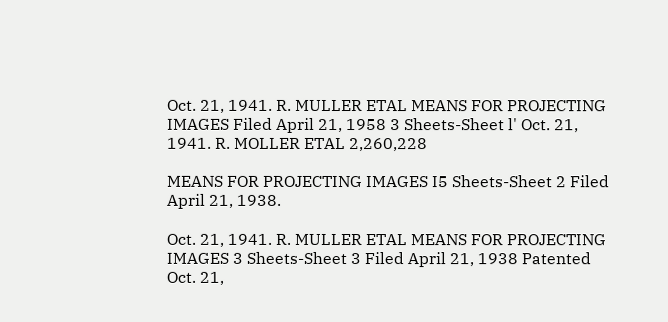Oct. 21, 1941. R. MULLER ETAL MEANS FOR PROJECTING IMAGES Filed April 21, 1958 3 Sheets-Sheet l' Oct. 21, 1941. R. MOLLER ETAL 2,260,228

MEANS FOR PROJECTING IMAGES I5 Sheets-Sheet 2 Filed April 21, 1938.

Oct. 21, 1941. R. MULLER ETAL MEANS FOR PROJECTING IMAGES 3 Sheets-Sheet 3 Filed April 21, 1938 Patented Oct. 21,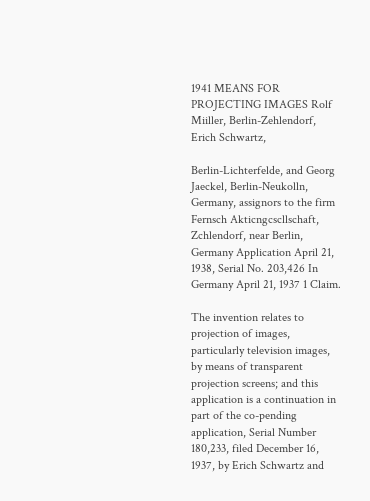1941 MEANS FOR PROJECTING IMAGES Rolf Miiller, Berlin-Zehlendorf, Erich Schwartz,

Berlin-Lichterfelde, and Georg Jaeckel, Berlin-Neukolln, Germany, assignors to the firm Fernsch Akticngcscllschaft, Zchlendorf, near Berlin, Germany Application April 21, 1938, Serial No. 203,426 In Germany April 21, 1937 1 Claim.

The invention relates to projection of images, particularly television images, by means of transparent projection screens; and this application is a continuation in part of the co-pending application, Serial Number 180,233, filed December 16, 1937, by Erich Schwartz and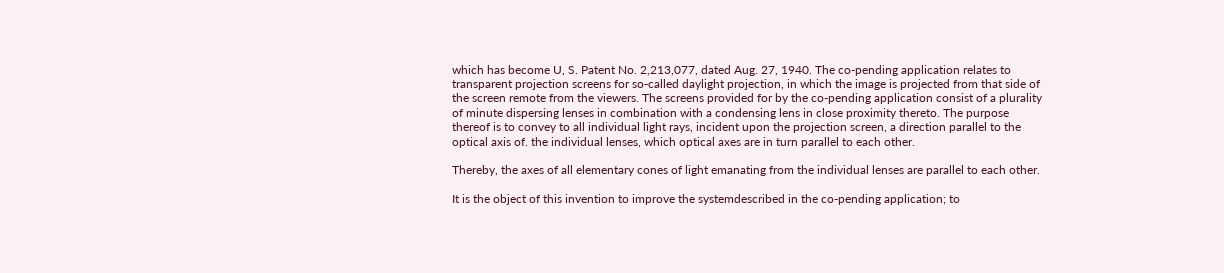which has become U, S. Patent No. 2,213,077, dated Aug. 27, 1940. The co-pending application relates to transparent projection screens for so-called daylight projection, in which the image is projected from that side of the screen remote from the viewers. The screens provided for by the co-pending application consist of a plurality of minute dispersing lenses in combination with a condensing lens in close proximity thereto. The purpose thereof is to convey to all individual light rays, incident upon the projection screen, a direction parallel to the optical axis of. the individual lenses, which optical axes are in turn parallel to each other.

Thereby, the axes of all elementary cones of light emanating from the individual lenses are parallel to each other.

It is the object of this invention to improve the systemdescribed in the co-pending application; to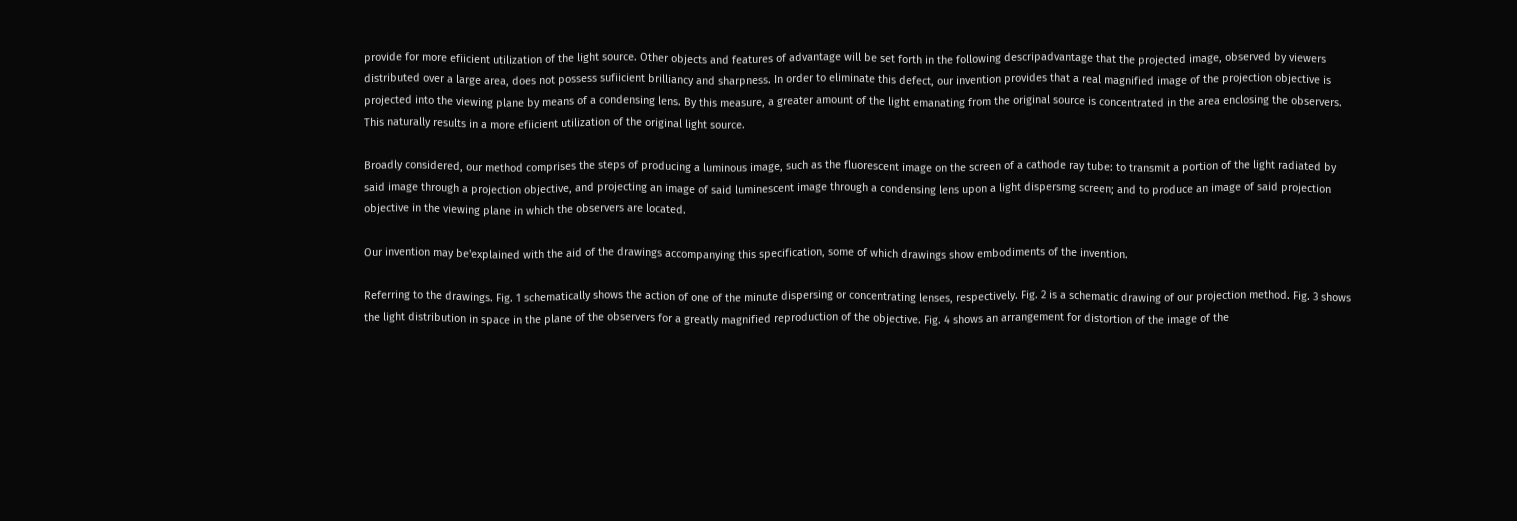provide for more efiicient utilization of the light source. Other objects and features of advantage will be set forth in the following descripadvantage that the projected image, observed by viewers distributed over a large area, does not possess sufiicient brilliancy and sharpness. In order to eliminate this defect, our invention provides that a real magnified image of the projection objective is projected into the viewing plane by means of a condensing lens. By this measure, a greater amount of the light emanating from the original source is concentrated in the area enclosing the observers. This naturally results in a more efiicient utilization of the original light source.

Broadly considered, our method comprises the steps of producing a luminous image, such as the fluorescent image on the screen of a cathode ray tube: to transmit a portion of the light radiated by said image through a projection objective, and projecting an image of said luminescent image through a condensing lens upon a light dispersmg screen; and to produce an image of said projection objective in the viewing plane in which the observers are located.

Our invention may be'explained with the aid of the drawings accompanying this specification, some of which drawings show embodiments of the invention.

Referring to the drawings. Fig. 1 schematically shows the action of one of the minute dispersing or concentrating lenses, respectively. Fig. 2 is a schematic drawing of our projection method. Fig. 3 shows the light distribution in space in the plane of the observers for a greatly magnified reproduction of the objective. Fig. 4 shows an arrangement for distortion of the image of the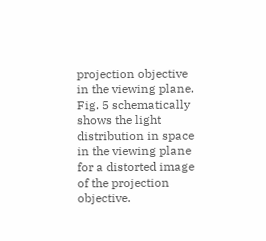projection objective in the viewing plane. Fig. 5 schematically shows the light distribution in space in the viewing plane for a distorted image of the projection objective.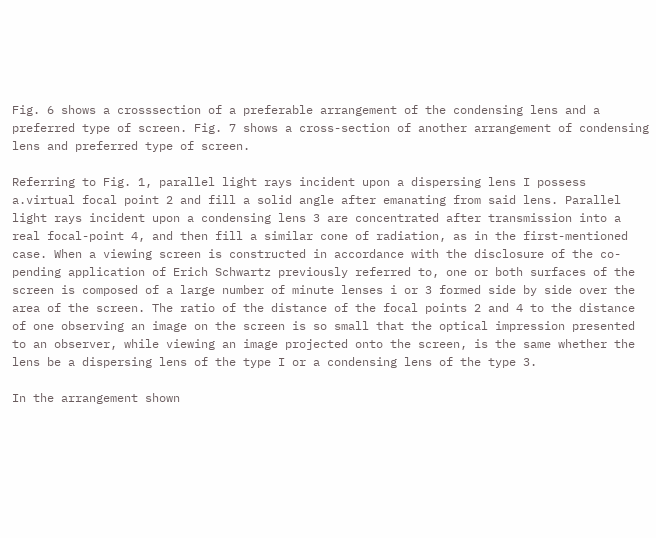Fig. 6 shows a crosssection of a preferable arrangement of the condensing lens and a preferred type of screen. Fig. 7 shows a cross-section of another arrangement of condensing lens and preferred type of screen.

Referring to Fig. 1, parallel light rays incident upon a dispersing lens I possess a.virtual focal point 2 and fill a solid angle after emanating from said lens. Parallel light rays incident upon a condensing lens 3 are concentrated after transmission into a real focal-point 4, and then fill a similar cone of radiation, as in the first-mentioned case. When a viewing screen is constructed in accordance with the disclosure of the co-pending application of Erich Schwartz previously referred to, one or both surfaces of the screen is composed of a large number of minute lenses i or 3 formed side by side over the area of the screen. The ratio of the distance of the focal points 2 and 4 to the distance of one observing an image on the screen is so small that the optical impression presented to an observer, while viewing an image projected onto the screen, is the same whether the lens be a dispersing lens of the type I or a condensing lens of the type 3.

In the arrangement shown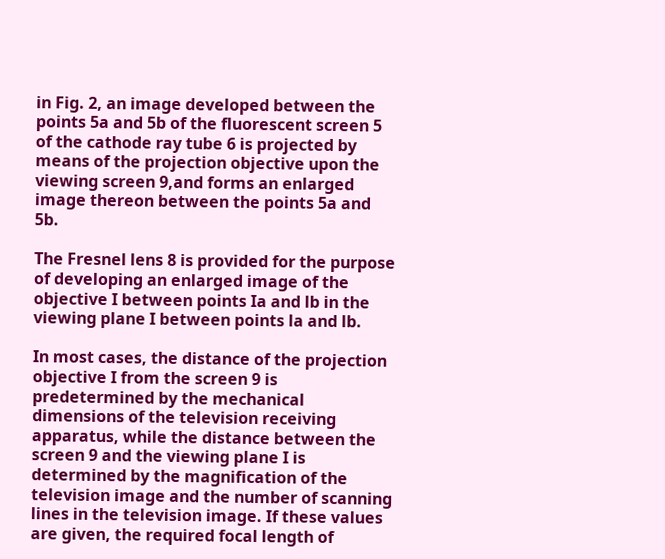in Fig. 2, an image developed between the points 5a and 5b of the fluorescent screen 5 of the cathode ray tube 6 is projected by means of the projection objective upon the viewing screen 9,and forms an enlarged image thereon between the points 5a and 5b.

The Fresnel lens 8 is provided for the purpose of developing an enlarged image of the objective I between points Ia and lb in the viewing plane I between points la and lb.

In most cases, the distance of the projection objective I from the screen 9 is predetermined by the mechanical dimensions of the television receiving apparatus, while the distance between the screen 9 and the viewing plane I is determined by the magnification of the television image and the number of scanning lines in the television image. If these values are given, the required focal length of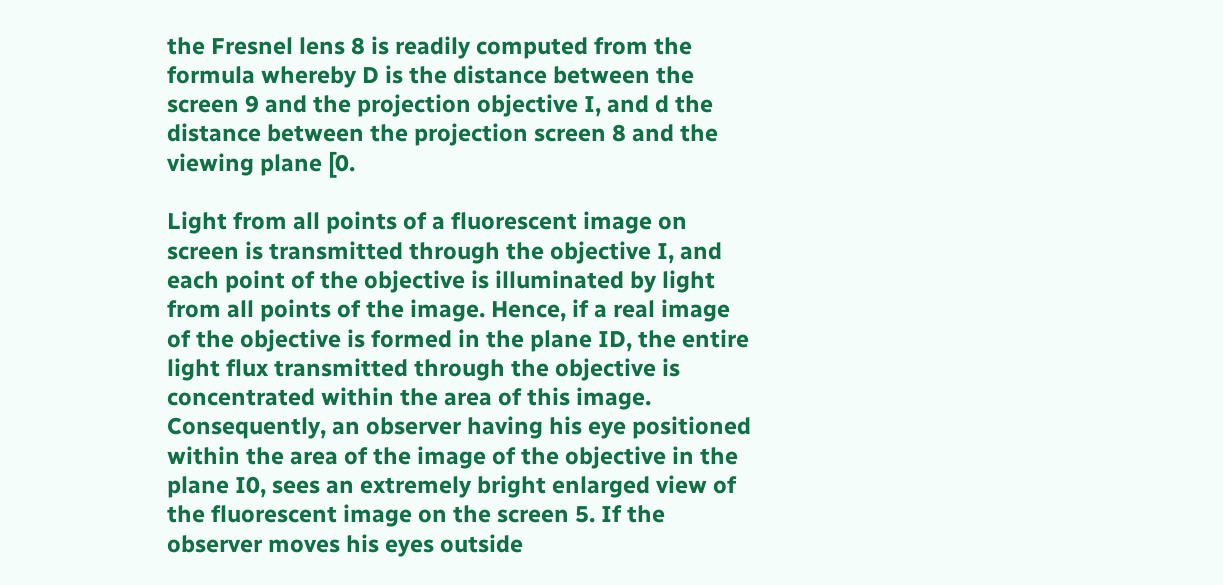the Fresnel lens 8 is readily computed from the formula whereby D is the distance between the screen 9 and the projection objective I, and d the distance between the projection screen 8 and the viewing plane [0.

Light from all points of a fluorescent image on screen is transmitted through the objective I, and each point of the objective is illuminated by light from all points of the image. Hence, if a real image of the objective is formed in the plane ID, the entire light flux transmitted through the objective is concentrated within the area of this image. Consequently, an observer having his eye positioned within the area of the image of the objective in the plane I0, sees an extremely bright enlarged view of the fluorescent image on the screen 5. If the observer moves his eyes outside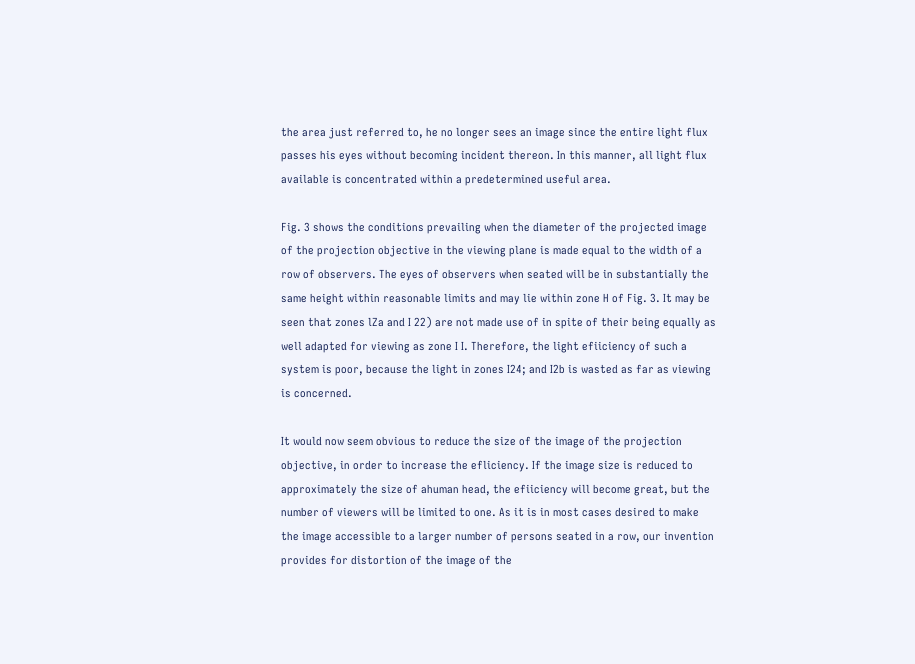the area just referred to, he no longer sees an image since the entire light flux passes his eyes without becoming incident thereon. In this manner, all light flux available is concentrated within a predetermined useful area.

Fig. 3 shows the conditions prevailing when the diameter of the projected image of the projection objective in the viewing plane is made equal to the width of a row of observers. The eyes of observers when seated will be in substantially the same height within reasonable limits and may lie within zone H of Fig. 3. It may be seen that zones lZa and I 22) are not made use of in spite of their being equally as well adapted for viewing as zone I I. Therefore, the light efiiciency of such a system is poor, because the light in zones I24; and I2b is wasted as far as viewing is concerned.

It would now seem obvious to reduce the size of the image of the projection objective, in order to increase the efliciency. If the image size is reduced to approximately the size of ahuman head, the efiiciency will become great, but the number of viewers will be limited to one. As it is in most cases desired to make the image accessible to a larger number of persons seated in a row, our invention provides for distortion of the image of the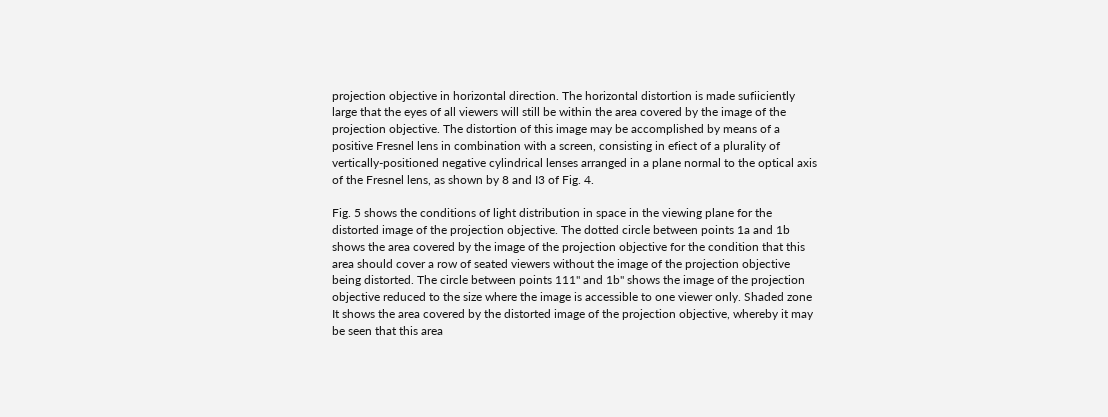projection objective in horizontal direction. The horizontal distortion is made sufiiciently large that the eyes of all viewers will still be within the area covered by the image of the projection objective. The distortion of this image may be accomplished by means of a positive Fresnel lens in combination with a screen, consisting in efiect of a plurality of vertically-positioned negative cylindrical lenses arranged in a plane normal to the optical axis of the Fresnel lens, as shown by 8 and I3 of Fig. 4.

Fig. 5 shows the conditions of light distribution in space in the viewing plane for the distorted image of the projection objective. The dotted circle between points 1a and 1b shows the area covered by the image of the projection objective for the condition that this area should cover a row of seated viewers without the image of the projection objective being distorted. The circle between points 111" and 1b" shows the image of the projection objective reduced to the size where the image is accessible to one viewer only. Shaded zone It shows the area covered by the distorted image of the projection objective, whereby it may be seen that this area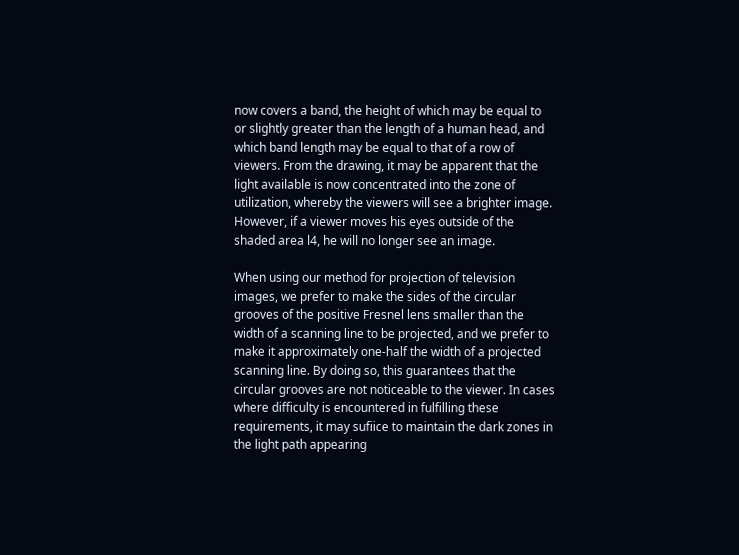now covers a band, the height of which may be equal to or slightly greater than the length of a human head, and which band length may be equal to that of a row of viewers. From the drawing, it may be apparent that the light available is now concentrated into the zone of utilization, whereby the viewers will see a brighter image. However, if a viewer moves his eyes outside of the shaded area l4, he will no longer see an image.

When using our method for projection of television images, we prefer to make the sides of the circular grooves of the positive Fresnel lens smaller than the width of a scanning line to be projected, and we prefer to make it approximately one-half the width of a projected scanning line. By doing so, this guarantees that the circular grooves are not noticeable to the viewer. In cases where difficulty is encountered in fulfilling these requirements, it may sufiice to maintain the dark zones in the light path appearing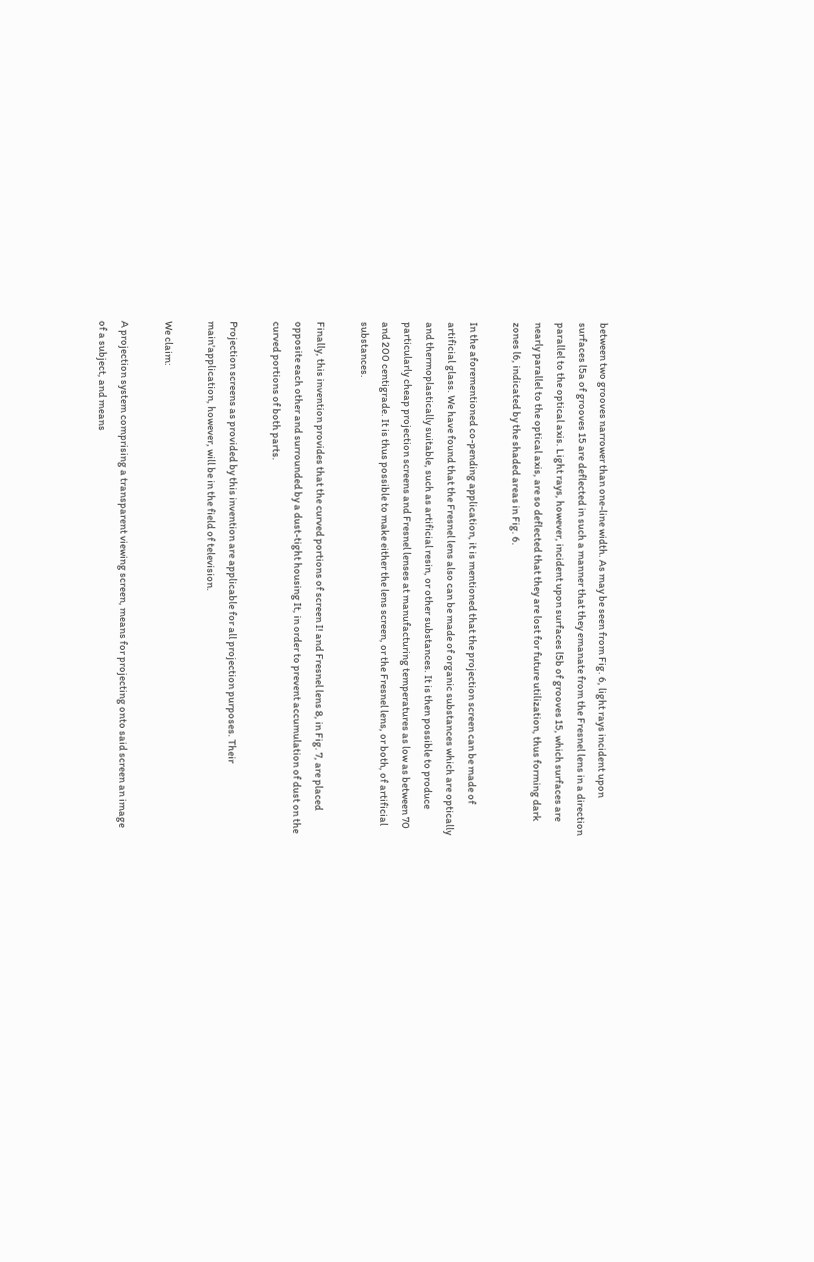between two grooves narrower than one-line width. As may be seen from Fig. 6, light rays incident upon surfaces l5a of grooves 15 are deflected in such a manner that they emanate from the Fresnel lens in a direction parallel to the optical axis. Light rays, however, incident upon surfaces l5b of grooves 15, which surfaces are nearly parallel to the optical axis, are so deflected that they are lost for future utilization, thus forming dark zones l6, indicated by the shaded areas in Fig. 6.

In the aforementioned co-pending application, it is mentioned that the projection screen can be made of artificial glass. We have found that the Fresnel lens also can be made of organic substances which are optically and thermoplastically suitable, such as artificial resin, or other substances. It is then possible to produce particularly cheap projection screens and Fresnel lenses at manufacturing temperatures as low as between 70 and 200 centigrade. It is thus possible to make either the lens screen, or the Fresnel lens, or both, of artificial substances.

Finally, this invention provides that the curved portions of screen I! and Fresnel lens 8, in Fig. 7, are placed opposite each other and surrounded by a dust-tight housing It, in order to prevent accumulation of dust on the curved portions of both parts.

Projection screens as provided by this invention are applicable for all projection purposes. Their main'application, however, will be in the field of television.

We claim:

A projection system comprising a transparent viewing screen, means for projecting onto said screen an image of a subject, and means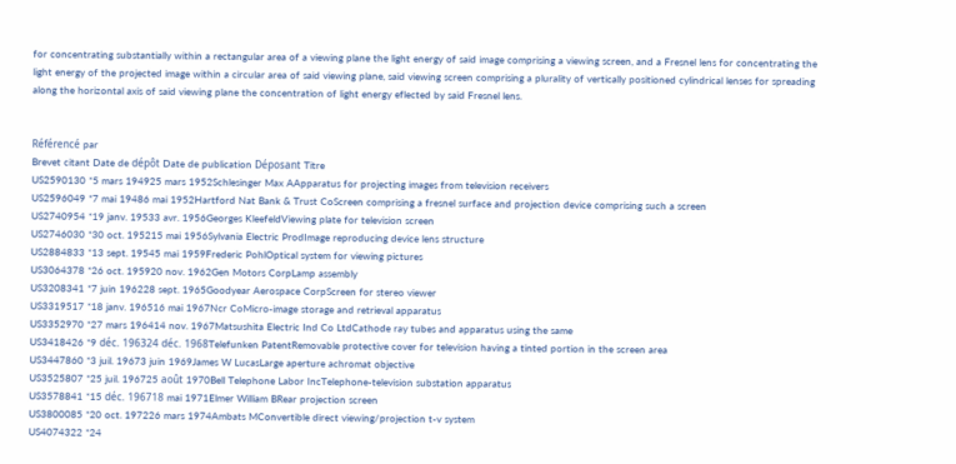for concentrating substantially within a rectangular area of a viewing plane the light energy of said image comprising a viewing screen, and a Fresnel lens for concentrating the light energy of the projected image within a circular area of said viewing plane, said viewing screen comprising a plurality of vertically positioned cylindrical lenses for spreading along the horizontal axis of said viewing plane the concentration of light energy eflected by said Fresnel lens.


Référencé par
Brevet citant Date de dépôt Date de publication Déposant Titre
US2590130 *5 mars 194925 mars 1952Schlesinger Max AApparatus for projecting images from television receivers
US2596049 *7 mai 19486 mai 1952Hartford Nat Bank & Trust CoScreen comprising a fresnel surface and projection device comprising such a screen
US2740954 *19 janv. 19533 avr. 1956Georges KleefeldViewing plate for television screen
US2746030 *30 oct. 195215 mai 1956Sylvania Electric ProdImage reproducing device lens structure
US2884833 *13 sept. 19545 mai 1959Frederic PohlOptical system for viewing pictures
US3064378 *26 oct. 195920 nov. 1962Gen Motors CorpLamp assembly
US3208341 *7 juin 196228 sept. 1965Goodyear Aerospace CorpScreen for stereo viewer
US3319517 *18 janv. 196516 mai 1967Ncr CoMicro-image storage and retrieval apparatus
US3352970 *27 mars 196414 nov. 1967Matsushita Electric Ind Co LtdCathode ray tubes and apparatus using the same
US3418426 *9 déc. 196324 déc. 1968Telefunken PatentRemovable protective cover for television having a tinted portion in the screen area
US3447860 *3 juil. 19673 juin 1969James W LucasLarge aperture achromat objective
US3525807 *25 juil. 196725 août 1970Bell Telephone Labor IncTelephone-television substation apparatus
US3578841 *15 déc. 196718 mai 1971Elmer William BRear projection screen
US3800085 *20 oct. 197226 mars 1974Ambats MConvertible direct viewing/projection t-v system
US4074322 *24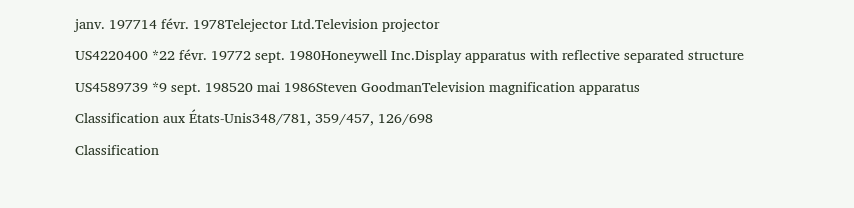janv. 197714 févr. 1978Telejector Ltd.Television projector
US4220400 *22 févr. 19772 sept. 1980Honeywell Inc.Display apparatus with reflective separated structure
US4589739 *9 sept. 198520 mai 1986Steven GoodmanTelevision magnification apparatus
Classification aux États-Unis348/781, 359/457, 126/698
Classification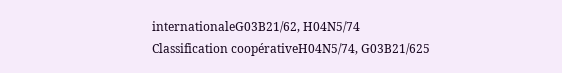internationaleG03B21/62, H04N5/74
Classification coopérativeH04N5/74, G03B21/625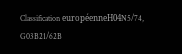Classification européenneH04N5/74, G03B21/62B